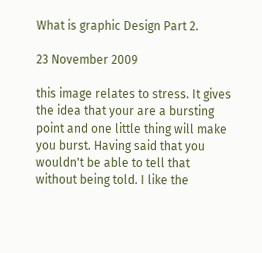What is graphic Design Part 2.

23 November 2009

this image relates to stress. It gives the idea that your are a bursting point and one little thing will make you burst. Having said that you wouldn't be able to tell that without being told. I like the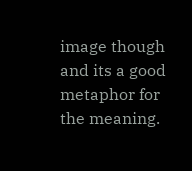image though and its a good metaphor for the meaning.